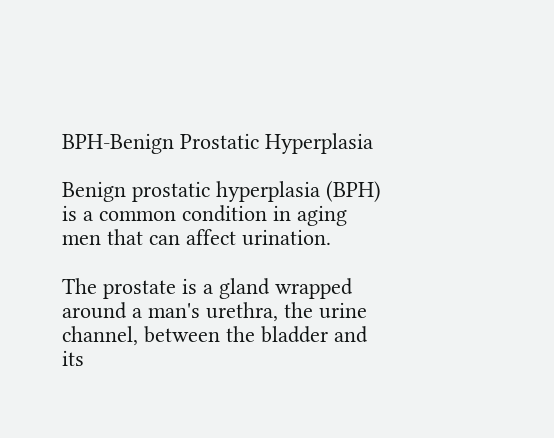BPH-Benign Prostatic Hyperplasia

Benign prostatic hyperplasia (BPH) is a common condition in aging men that can affect urination.

The prostate is a gland wrapped around a man's urethra, the urine channel, between the bladder and its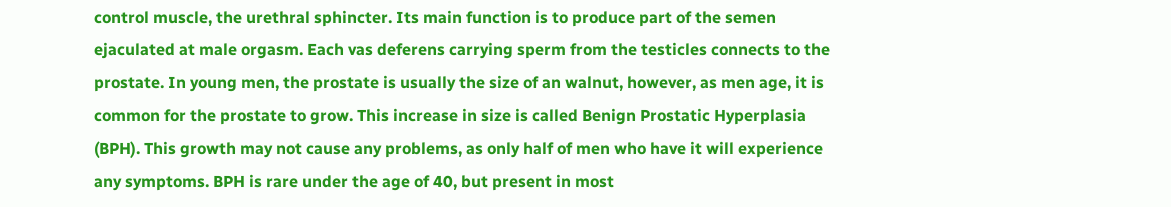control muscle, the urethral sphincter. Its main function is to produce part of the semen ejaculated at male orgasm. Each vas deferens carrying sperm from the testicles connects to the prostate. In young men, the prostate is usually the size of an walnut, however, as men age, it is common for the prostate to grow. This increase in size is called Benign Prostatic Hyperplasia (BPH). This growth may not cause any problems, as only half of men who have it will experience any symptoms. BPH is rare under the age of 40, but present in most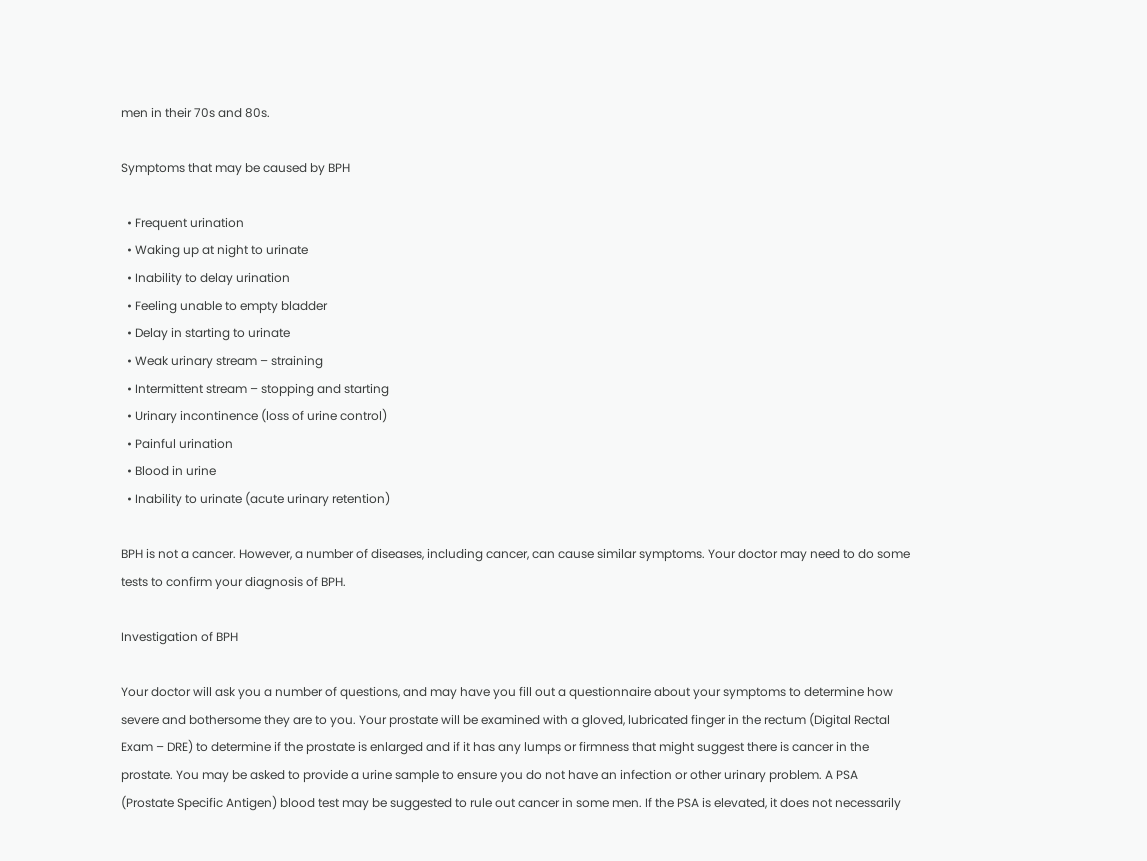men in their 70s and 80s.

Symptoms that may be caused by BPH

  • Frequent urination
  • Waking up at night to urinate
  • Inability to delay urination
  • Feeling unable to empty bladder
  • Delay in starting to urinate
  • Weak urinary stream – straining
  • Intermittent stream – stopping and starting
  • Urinary incontinence (loss of urine control)
  • Painful urination
  • Blood in urine
  • Inability to urinate (acute urinary retention)

BPH is not a cancer. However, a number of diseases, including cancer, can cause similar symptoms. Your doctor may need to do some tests to confirm your diagnosis of BPH.

Investigation of BPH

Your doctor will ask you a number of questions, and may have you fill out a questionnaire about your symptoms to determine how severe and bothersome they are to you. Your prostate will be examined with a gloved, lubricated finger in the rectum (Digital Rectal Exam – DRE) to determine if the prostate is enlarged and if it has any lumps or firmness that might suggest there is cancer in the prostate. You may be asked to provide a urine sample to ensure you do not have an infection or other urinary problem. A PSA (Prostate Specific Antigen) blood test may be suggested to rule out cancer in some men. If the PSA is elevated, it does not necessarily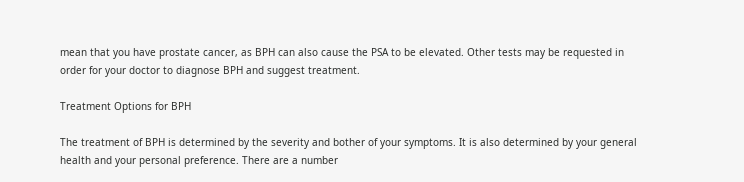mean that you have prostate cancer, as BPH can also cause the PSA to be elevated. Other tests may be requested in order for your doctor to diagnose BPH and suggest treatment.

Treatment Options for BPH

The treatment of BPH is determined by the severity and bother of your symptoms. It is also determined by your general health and your personal preference. There are a number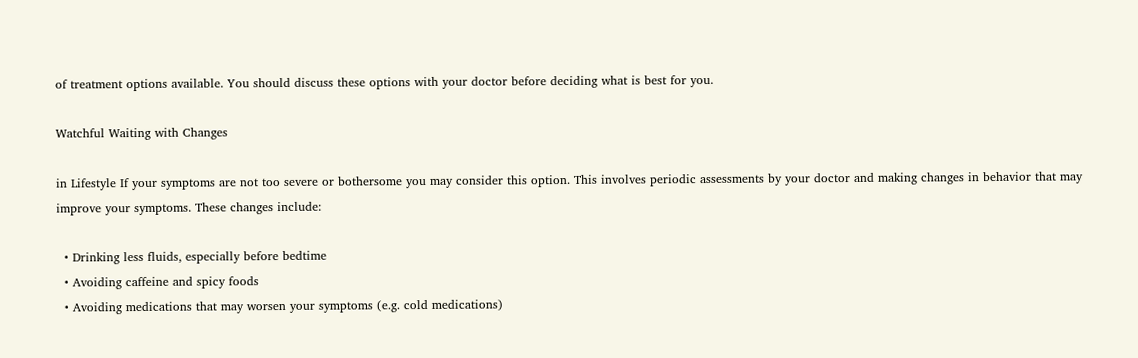of treatment options available. You should discuss these options with your doctor before deciding what is best for you.

Watchful Waiting with Changes

in Lifestyle If your symptoms are not too severe or bothersome you may consider this option. This involves periodic assessments by your doctor and making changes in behavior that may improve your symptoms. These changes include:

  • Drinking less fluids, especially before bedtime
  • Avoiding caffeine and spicy foods
  • Avoiding medications that may worsen your symptoms (e.g. cold medications)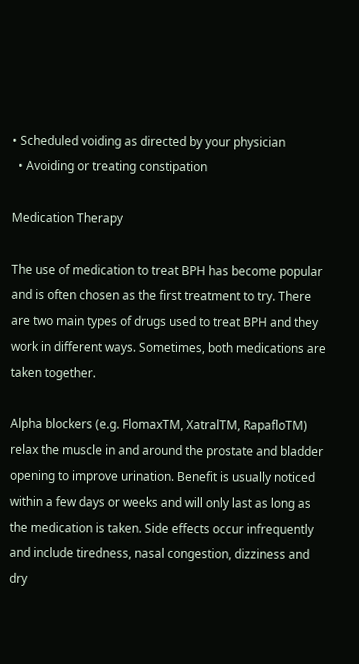• Scheduled voiding as directed by your physician
  • Avoiding or treating constipation

Medication Therapy

The use of medication to treat BPH has become popular and is often chosen as the first treatment to try. There are two main types of drugs used to treat BPH and they work in different ways. Sometimes, both medications are taken together.

Alpha blockers (e.g. FlomaxTM, XatralTM, RapafloTM) relax the muscle in and around the prostate and bladder opening to improve urination. Benefit is usually noticed within a few days or weeks and will only last as long as the medication is taken. Side effects occur infrequently and include tiredness, nasal congestion, dizziness and dry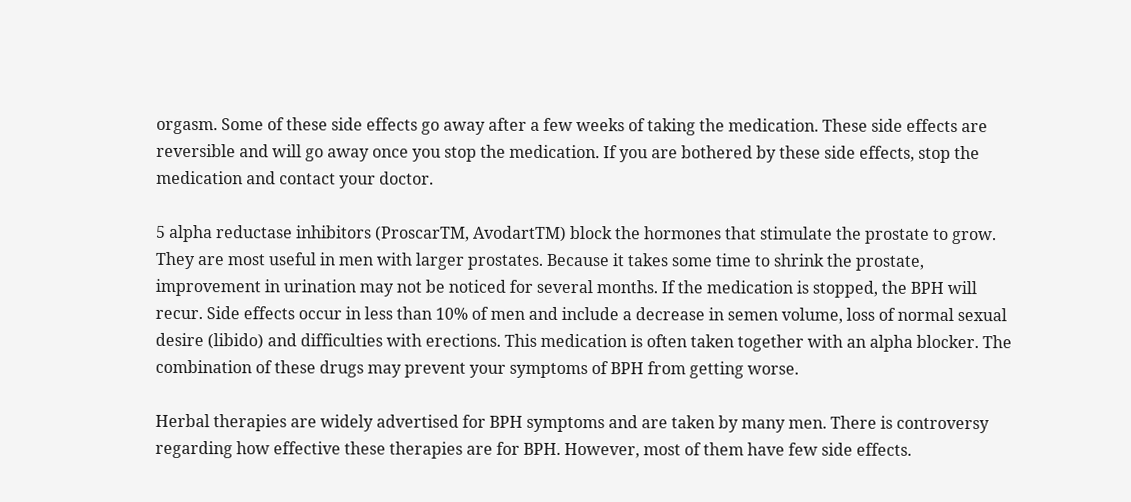orgasm. Some of these side effects go away after a few weeks of taking the medication. These side effects are reversible and will go away once you stop the medication. If you are bothered by these side effects, stop the medication and contact your doctor.

5 alpha reductase inhibitors (ProscarTM, AvodartTM) block the hormones that stimulate the prostate to grow. They are most useful in men with larger prostates. Because it takes some time to shrink the prostate, improvement in urination may not be noticed for several months. If the medication is stopped, the BPH will recur. Side effects occur in less than 10% of men and include a decrease in semen volume, loss of normal sexual desire (libido) and difficulties with erections. This medication is often taken together with an alpha blocker. The combination of these drugs may prevent your symptoms of BPH from getting worse.

Herbal therapies are widely advertised for BPH symptoms and are taken by many men. There is controversy regarding how effective these therapies are for BPH. However, most of them have few side effects.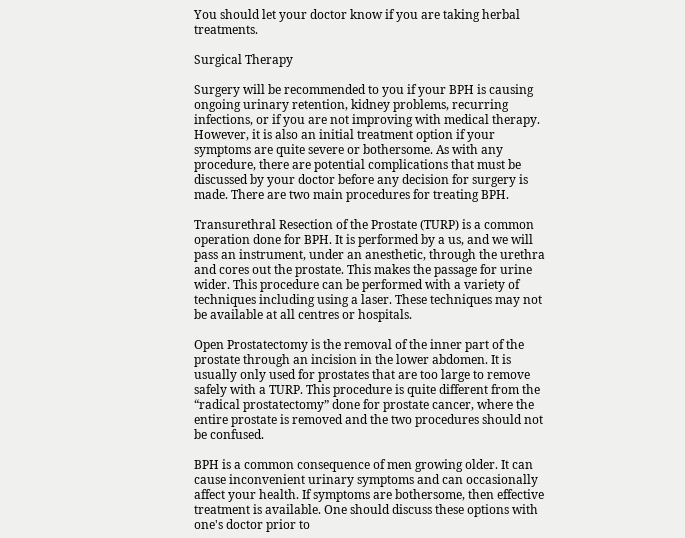You should let your doctor know if you are taking herbal treatments.

Surgical Therapy

Surgery will be recommended to you if your BPH is causing ongoing urinary retention, kidney problems, recurring infections, or if you are not improving with medical therapy. However, it is also an initial treatment option if your symptoms are quite severe or bothersome. As with any procedure, there are potential complications that must be discussed by your doctor before any decision for surgery is made. There are two main procedures for treating BPH.

Transurethral Resection of the Prostate (TURP) is a common operation done for BPH. It is performed by a us, and we will pass an instrument, under an anesthetic, through the urethra and cores out the prostate. This makes the passage for urine wider. This procedure can be performed with a variety of techniques including using a laser. These techniques may not be available at all centres or hospitals.

Open Prostatectomy is the removal of the inner part of the prostate through an incision in the lower abdomen. It is usually only used for prostates that are too large to remove safely with a TURP. This procedure is quite different from the “radical prostatectomy” done for prostate cancer, where the entire prostate is removed and the two procedures should not be confused.

BPH is a common consequence of men growing older. It can cause inconvenient urinary symptoms and can occasionally affect your health. If symptoms are bothersome, then effective treatment is available. One should discuss these options with one's doctor prior to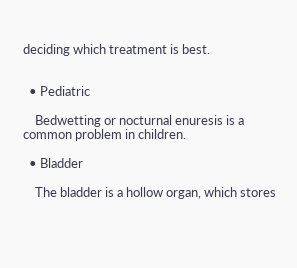deciding which treatment is best.


  • Pediatric

    Bedwetting or nocturnal enuresis is a common problem in children.

  • Bladder

    The bladder is a hollow organ, which stores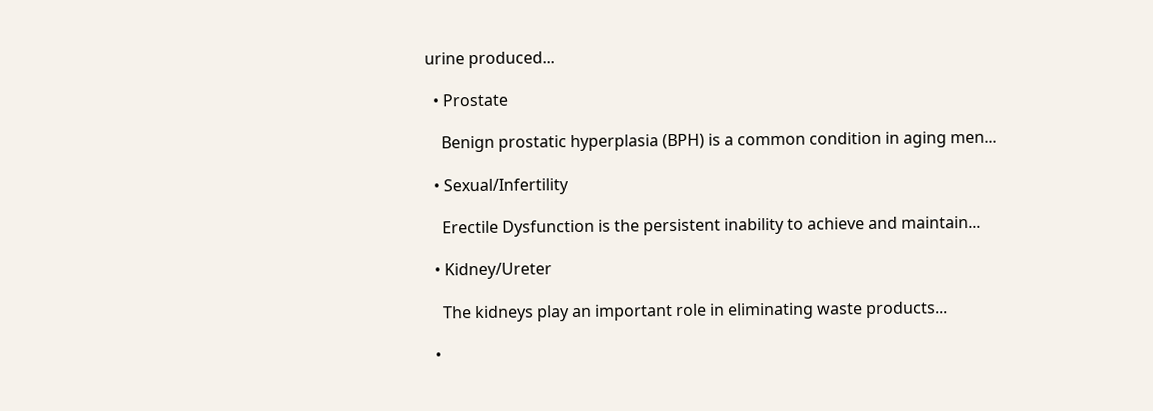urine produced...

  • Prostate

    Benign prostatic hyperplasia (BPH) is a common condition in aging men...

  • Sexual/Infertility

    Erectile Dysfunction is the persistent inability to achieve and maintain...

  • Kidney/Ureter

    The kidneys play an important role in eliminating waste products...

  •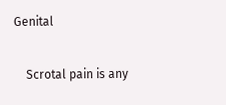Genital

    Scrotal pain is any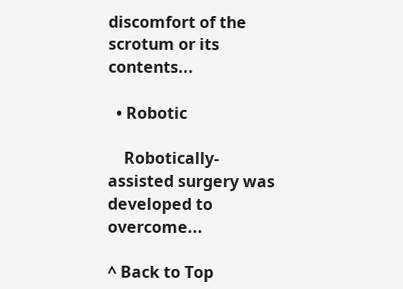discomfort of the scrotum or its contents...

  • Robotic

    Robotically-assisted surgery was developed to overcome...

^ Back to Top